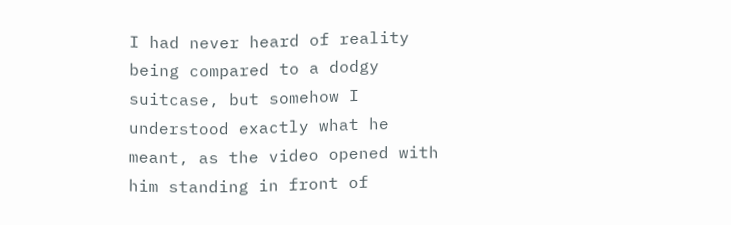I had never heard of reality being compared to a dodgy suitcase, but somehow I understood exactly what he meant, as the video opened with him standing in front of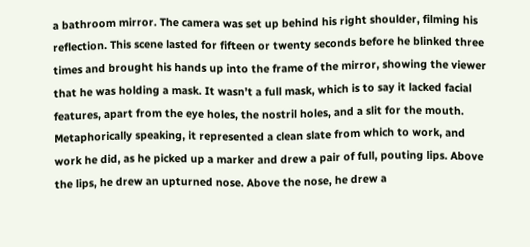a bathroom mirror. The camera was set up behind his right shoulder, filming his reflection. This scene lasted for fifteen or twenty seconds before he blinked three times and brought his hands up into the frame of the mirror, showing the viewer that he was holding a mask. It wasn’t a full mask, which is to say it lacked facial features, apart from the eye holes, the nostril holes, and a slit for the mouth. Metaphorically speaking, it represented a clean slate from which to work, and work he did, as he picked up a marker and drew a pair of full, pouting lips. Above the lips, he drew an upturned nose. Above the nose, he drew a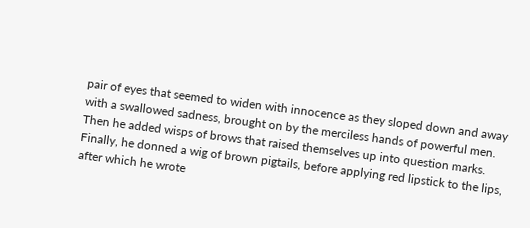pair of eyes that seemed to widen with innocence as they sloped down and away with a swallowed sadness, brought on by the merciless hands of powerful men. Then he added wisps of brows that raised themselves up into question marks. Finally, he donned a wig of brown pigtails, before applying red lipstick to the lips, after which he wrote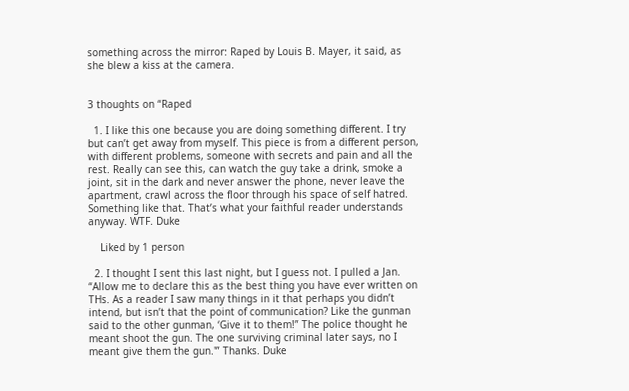something across the mirror: Raped by Louis B. Mayer, it said, as she blew a kiss at the camera.


3 thoughts on “Raped

  1. I like this one because you are doing something different. I try but can’t get away from myself. This piece is from a different person, with different problems, someone with secrets and pain and all the rest. Really can see this, can watch the guy take a drink, smoke a joint, sit in the dark and never answer the phone, never leave the apartment, crawl across the floor through his space of self hatred. Something like that. That’s what your faithful reader understands anyway. WTF. Duke

    Liked by 1 person

  2. I thought I sent this last night, but I guess not. I pulled a Jan. “Allow me to declare this as the best thing you have ever written on THs. As a reader I saw many things in it that perhaps you didn’t intend, but isn’t that the point of communication? Like the gunman said to the other gunman, ‘Give it to them!” The police thought he meant shoot the gun. The one surviving criminal later says, no I meant give them the gun.'” Thanks. Duke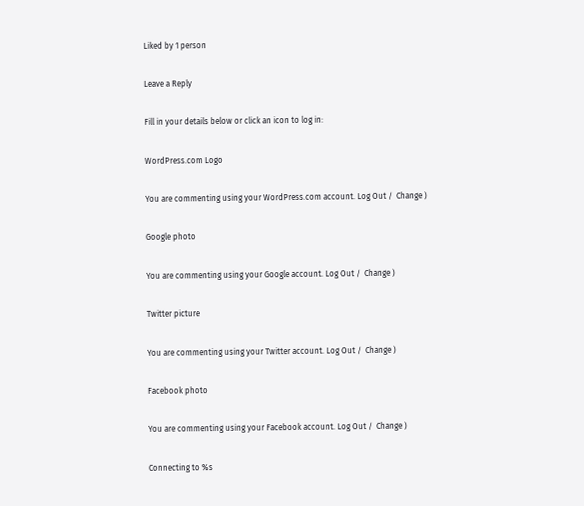Liked by 1 person

Leave a Reply

Fill in your details below or click an icon to log in:

WordPress.com Logo

You are commenting using your WordPress.com account. Log Out /  Change )

Google photo

You are commenting using your Google account. Log Out /  Change )

Twitter picture

You are commenting using your Twitter account. Log Out /  Change )

Facebook photo

You are commenting using your Facebook account. Log Out /  Change )

Connecting to %s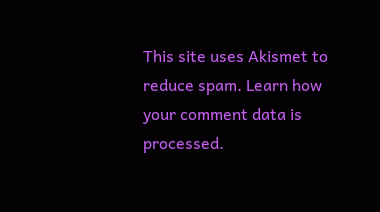This site uses Akismet to reduce spam. Learn how your comment data is processed.